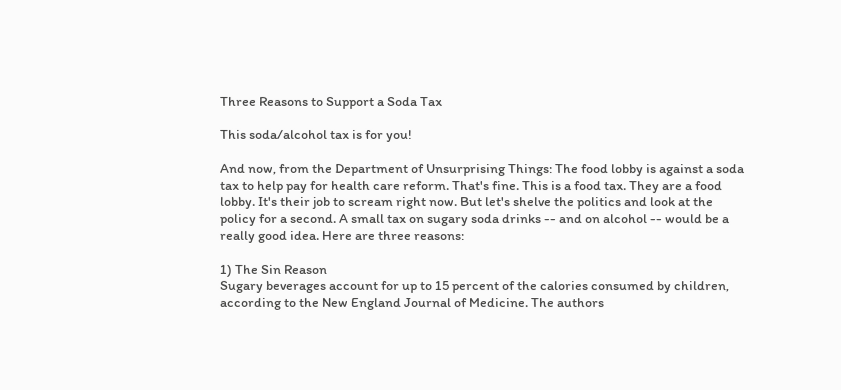Three Reasons to Support a Soda Tax

This soda/alcohol tax is for you!

And now, from the Department of Unsurprising Things: The food lobby is against a soda tax to help pay for health care reform. That's fine. This is a food tax. They are a food lobby. It's their job to scream right now. But let's shelve the politics and look at the policy for a second. A small tax on sugary soda drinks -- and on alcohol -- would be a really good idea. Here are three reasons:

1) The Sin Reason
Sugary beverages account for up to 15 percent of the calories consumed by children, according to the New England Journal of Medicine. The authors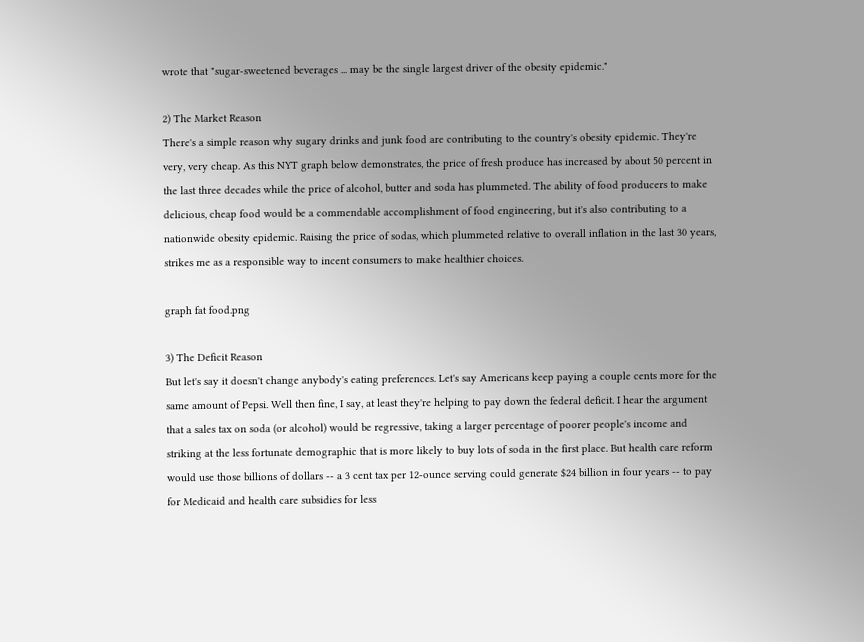wrote that "sugar-sweetened beverages ... may be the single largest driver of the obesity epidemic."

2) The Market Reason
There's a simple reason why sugary drinks and junk food are contributing to the country's obesity epidemic. They're very, very cheap. As this NYT graph below demonstrates, the price of fresh produce has increased by about 50 percent in the last three decades while the price of alcohol, butter and soda has plummeted. The ability of food producers to make delicious, cheap food would be a commendable accomplishment of food engineering, but it's also contributing to a nationwide obesity epidemic. Raising the price of sodas, which plummeted relative to overall inflation in the last 30 years, strikes me as a responsible way to incent consumers to make healthier choices.

graph fat food.png

3) The Deficit Reason
But let's say it doesn't change anybody's eating preferences. Let's say Americans keep paying a couple cents more for the same amount of Pepsi. Well then fine, I say, at least they're helping to pay down the federal deficit. I hear the argument that a sales tax on soda (or alcohol) would be regressive, taking a larger percentage of poorer people's income and striking at the less fortunate demographic that is more likely to buy lots of soda in the first place. But health care reform would use those billions of dollars -- a 3 cent tax per 12-ounce serving could generate $24 billion in four years -- to pay for Medicaid and health care subsidies for less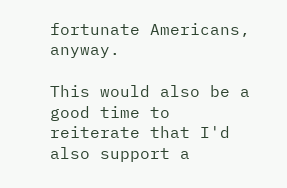fortunate Americans, anyway.

This would also be a good time to reiterate that I'd also support a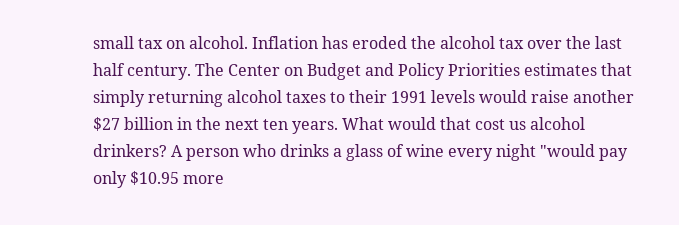small tax on alcohol. Inflation has eroded the alcohol tax over the last half century. The Center on Budget and Policy Priorities estimates that simply returning alcohol taxes to their 1991 levels would raise another $27 billion in the next ten years. What would that cost us alcohol drinkers? A person who drinks a glass of wine every night "would pay only $10.95 more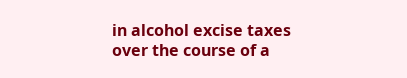in alcohol excise taxes over the course of a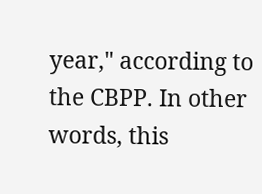year," according to the CBPP. In other words, this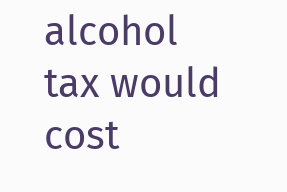alcohol tax would cost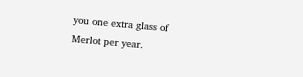you one extra glass of Merlot per year.